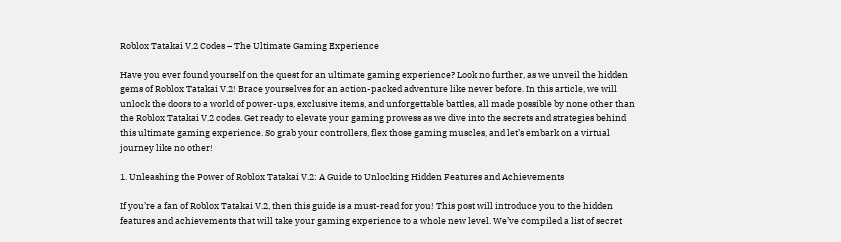Roblox Tatakai V.2 Codes – The Ultimate Gaming Experience

Have you ever found yourself on the quest for an ultimate gaming experience? Look no further, as we unveil the hidden gems of Roblox Tatakai V.2! Brace yourselves for an action-packed adventure like never before. In this article, we will unlock the doors to a world of power-ups, exclusive items, and unforgettable battles, all made possible by none other than the Roblox Tatakai V.2 codes. Get ready to elevate your gaming prowess as we dive into the secrets and strategies behind this ultimate gaming experience. So grab your controllers, flex those gaming muscles, and let’s embark on a virtual journey like no other!

1. Unleashing the Power of Roblox Tatakai V.2: A Guide to Unlocking Hidden Features and Achievements

If you’re a fan of Roblox Tatakai V.2, then this guide is a must-read for you! This post will introduce you to the hidden features and achievements that will take your gaming experience to a whole new level. We’ve compiled a list of secret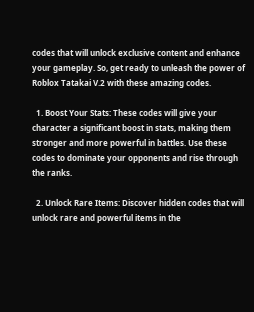codes that will unlock exclusive content and enhance your gameplay. So, get ready to unleash the power of Roblox Tatakai V.2 with these amazing codes.

  1. Boost Your Stats: These codes will give your character a significant boost in stats, making them stronger and more powerful in battles. Use these codes to dominate your opponents and rise through the ranks.

  2. Unlock Rare Items: Discover hidden codes that will unlock rare and powerful items in the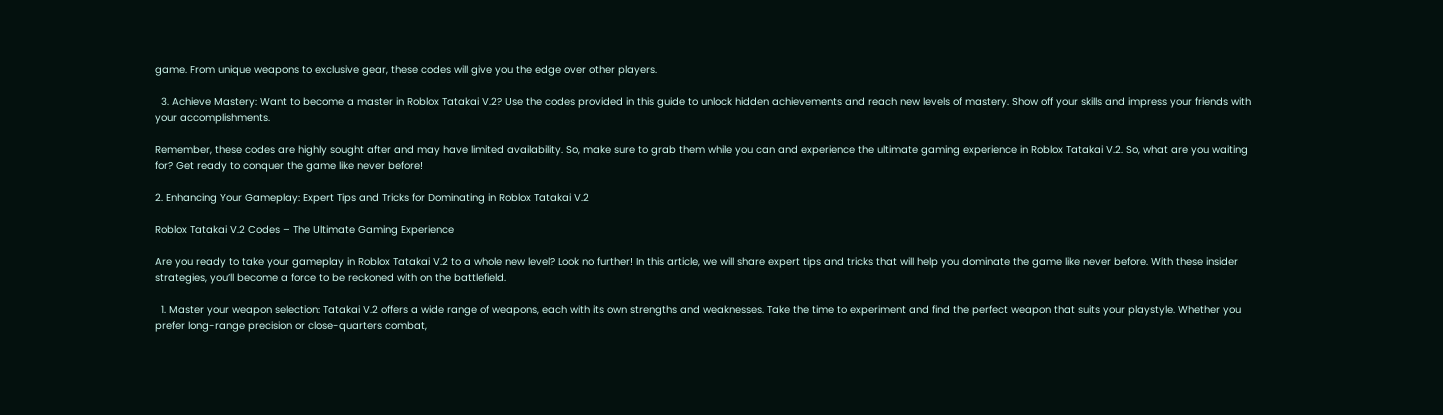game. From unique weapons to exclusive gear, these codes will give you the edge over other players.

  3. Achieve Mastery: Want to become a master in Roblox Tatakai V.2? Use the codes provided in this guide to unlock hidden achievements and reach new levels of mastery. Show off your skills and impress your friends with your accomplishments.

Remember, these codes are highly sought after and may have limited availability. So, make sure to grab them while you can and experience the ultimate gaming experience in Roblox Tatakai V.2. So, what are you waiting for? Get ready to conquer the game like never before!

2. Enhancing Your Gameplay: Expert Tips and Tricks for Dominating in Roblox Tatakai V.2

Roblox Tatakai V.2 Codes – The Ultimate Gaming Experience

Are you ready to take your gameplay in Roblox Tatakai V.2 to a whole new level? Look no further! In this article, we will share expert tips and tricks that will help you dominate the game like never before. With these insider strategies, you’ll become a force to be reckoned with on the battlefield.

  1. Master your weapon selection: Tatakai V.2 offers a wide range of weapons, each with its own strengths and weaknesses. Take the time to experiment and find the perfect weapon that suits your playstyle. Whether you prefer long-range precision or close-quarters combat,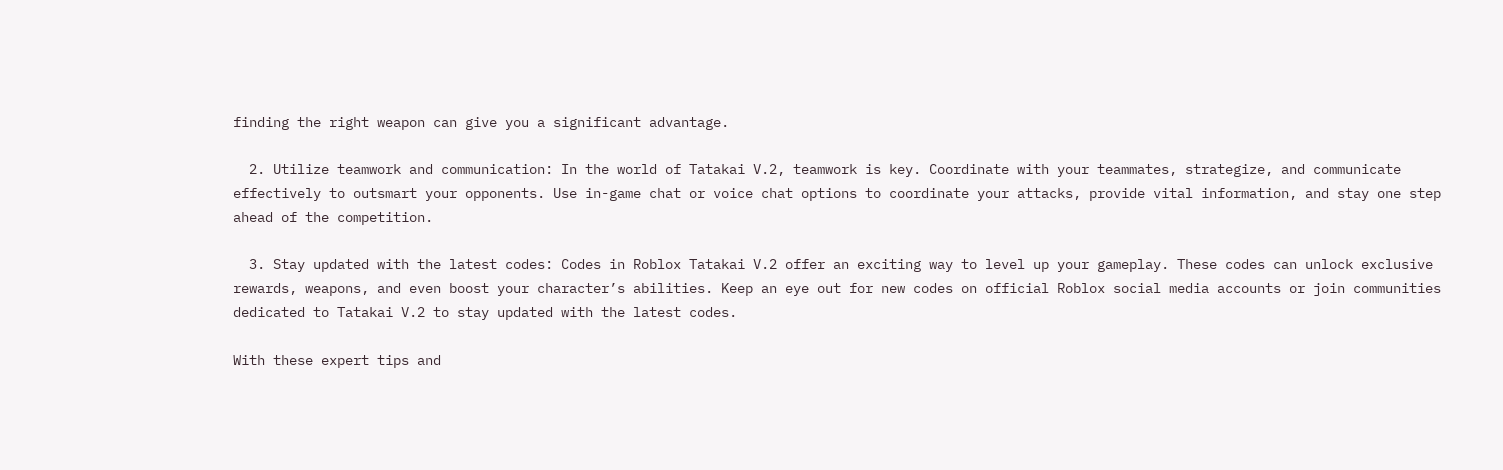finding the right weapon can give you a significant advantage.

  2. Utilize teamwork and communication: In the world of Tatakai V.2, teamwork is key. Coordinate with your teammates, strategize, and communicate effectively to outsmart your opponents. Use in-game chat or voice chat options to coordinate your attacks, provide vital information, and stay one step ahead of the competition.

  3. Stay updated with the latest codes: Codes in Roblox Tatakai V.2 offer an exciting way to level up your gameplay. These codes can unlock exclusive rewards, weapons, and even boost your character’s abilities. Keep an eye out for new codes on official Roblox social media accounts or join communities dedicated to Tatakai V.2 to stay updated with the latest codes.

With these expert tips and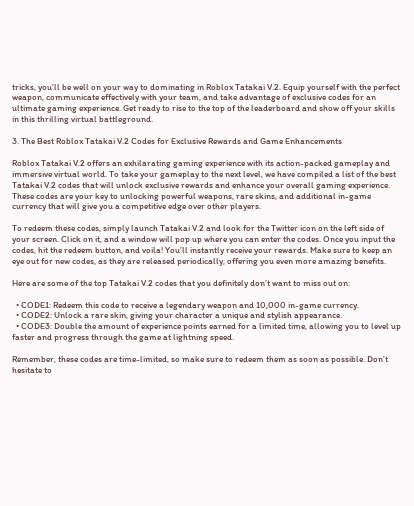tricks, you’ll be well on your way to dominating in Roblox Tatakai V.2. Equip yourself with the perfect weapon, communicate effectively with your team, and take advantage of exclusive codes for an ultimate gaming experience. Get ready to rise to the top of the leaderboard and show off your skills in this thrilling virtual battleground.

3. The Best Roblox Tatakai V.2 Codes for Exclusive Rewards and Game Enhancements

Roblox Tatakai V.2 offers an exhilarating gaming experience with its action-packed gameplay and immersive virtual world. To take your gameplay to the next level, we have compiled a list of the best Tatakai V.2 codes that will unlock exclusive rewards and enhance your overall gaming experience. These codes are your key to unlocking powerful weapons, rare skins, and additional in-game currency that will give you a competitive edge over other players.

To redeem these codes, simply launch Tatakai V.2 and look for the Twitter icon on the left side of your screen. Click on it, and a window will pop up where you can enter the codes. Once you input the codes, hit the redeem button, and voila! You’ll instantly receive your rewards. Make sure to keep an eye out for new codes, as they are released periodically, offering you even more amazing benefits.

Here are some of the top Tatakai V.2 codes that you definitely don’t want to miss out on:

  • CODE1: Redeem this code to receive a legendary weapon and 10,000 in-game currency.
  • CODE2: Unlock a rare skin, giving your character a unique and stylish appearance.
  • CODE3: Double the amount of experience points earned for a limited time, allowing you to level up faster and progress through the game at lightning speed.

Remember, these codes are time-limited, so make sure to redeem them as soon as possible. Don’t hesitate to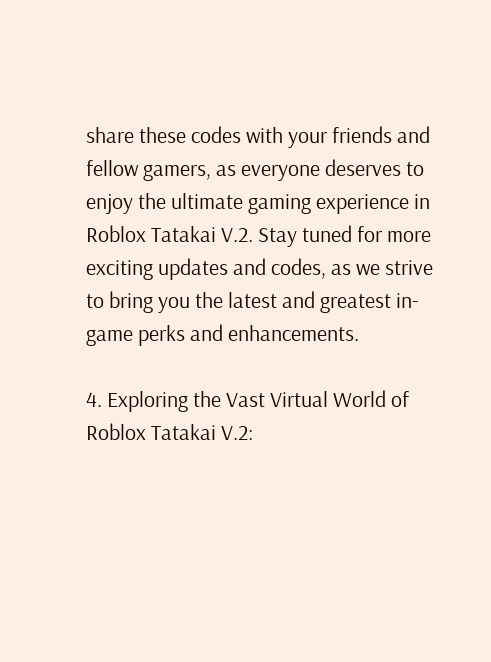share these codes with your friends and fellow gamers, as everyone deserves to enjoy the ultimate gaming experience in Roblox Tatakai V.2. Stay tuned for more exciting updates and codes, as we strive to bring you the latest and greatest in-game perks and enhancements.

4. Exploring the Vast Virtual World of Roblox Tatakai V.2: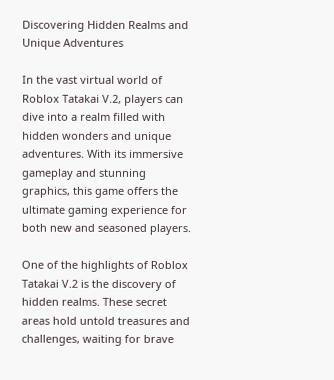Discovering Hidden Realms and Unique Adventures

In the vast virtual world of Roblox Tatakai V.2, players can dive into a realm filled with hidden wonders and unique adventures. With its immersive gameplay and stunning graphics, this game offers the ultimate gaming experience for both new and seasoned players.

One of the highlights of Roblox Tatakai V.2 is the discovery of hidden realms. These secret areas hold untold treasures and challenges, waiting for brave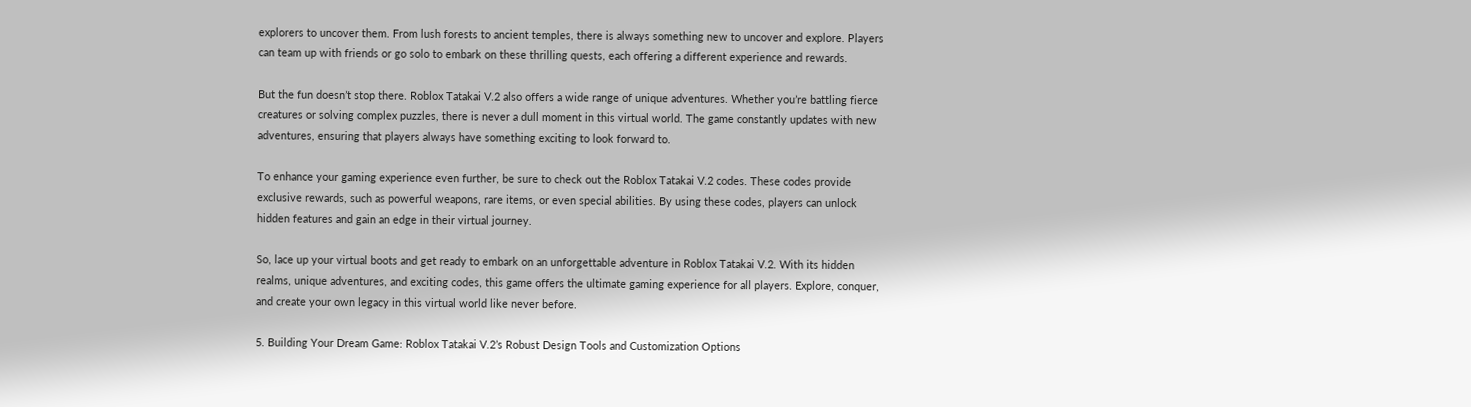explorers to uncover them. From lush forests to ancient temples, there is always something new to uncover and explore. Players can team up with friends or go solo to embark on these thrilling quests, each offering a different experience and rewards.

But the fun doesn’t stop there. Roblox Tatakai V.2 also offers a wide range of unique adventures. Whether you’re battling fierce creatures or solving complex puzzles, there is never a dull moment in this virtual world. The game constantly updates with new adventures, ensuring that players always have something exciting to look forward to.

To enhance your gaming experience even further, be sure to check out the Roblox Tatakai V.2 codes. These codes provide exclusive rewards, such as powerful weapons, rare items, or even special abilities. By using these codes, players can unlock hidden features and gain an edge in their virtual journey.

So, lace up your virtual boots and get ready to embark on an unforgettable adventure in Roblox Tatakai V.2. With its hidden realms, unique adventures, and exciting codes, this game offers the ultimate gaming experience for all players. Explore, conquer, and create your own legacy in this virtual world like never before.

5. Building Your Dream Game: Roblox Tatakai V.2’s Robust Design Tools and Customization Options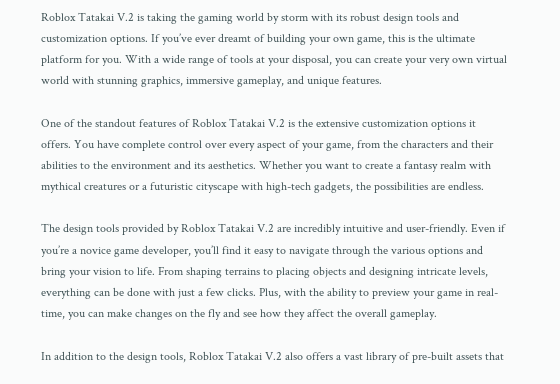Roblox Tatakai V.2 is taking the gaming world by storm with its robust design tools and customization options. If you’ve ever dreamt of building your own game, this is the ultimate platform for you. With a wide range of tools at your disposal, you can create your very own virtual world with stunning graphics, immersive gameplay, and unique features.

One of the standout features of Roblox Tatakai V.2 is the extensive customization options it offers. You have complete control over every aspect of your game, from the characters and their abilities to the environment and its aesthetics. Whether you want to create a fantasy realm with mythical creatures or a futuristic cityscape with high-tech gadgets, the possibilities are endless.

The design tools provided by Roblox Tatakai V.2 are incredibly intuitive and user-friendly. Even if you’re a novice game developer, you’ll find it easy to navigate through the various options and bring your vision to life. From shaping terrains to placing objects and designing intricate levels, everything can be done with just a few clicks. Plus, with the ability to preview your game in real-time, you can make changes on the fly and see how they affect the overall gameplay.

In addition to the design tools, Roblox Tatakai V.2 also offers a vast library of pre-built assets that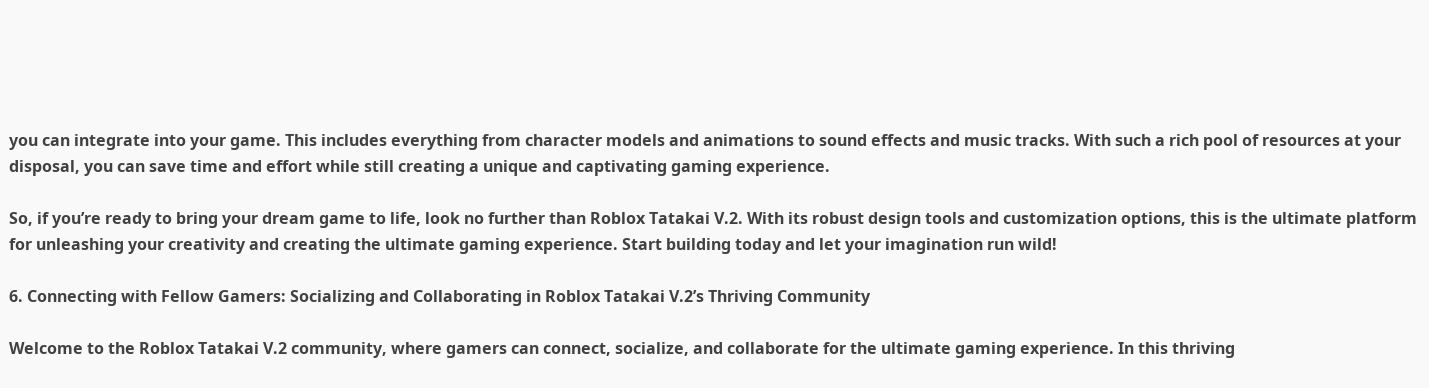you can integrate into your game. This includes everything from character models and animations to sound effects and music tracks. With such a rich pool of resources at your disposal, you can save time and effort while still creating a unique and captivating gaming experience.

So, if you’re ready to bring your dream game to life, look no further than Roblox Tatakai V.2. With its robust design tools and customization options, this is the ultimate platform for unleashing your creativity and creating the ultimate gaming experience. Start building today and let your imagination run wild!

6. Connecting with Fellow Gamers: Socializing and Collaborating in Roblox Tatakai V.2’s Thriving Community

Welcome to the Roblox Tatakai V.2 community, where gamers can connect, socialize, and collaborate for the ultimate gaming experience. In this thriving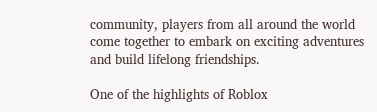community, players from all around the world come together to embark on exciting adventures and build lifelong friendships.

One of the highlights of Roblox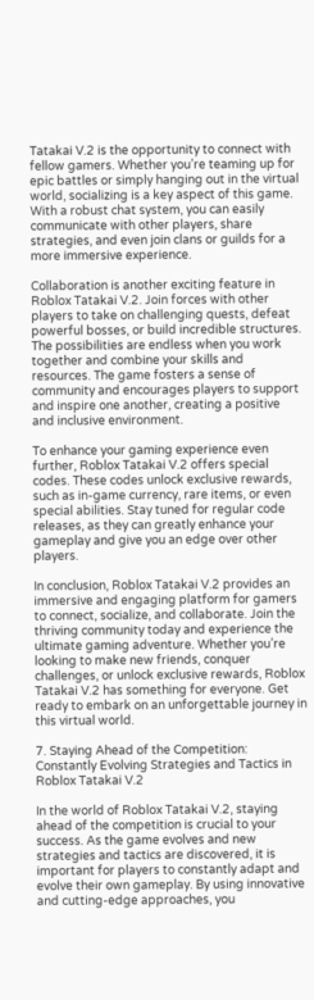Tatakai V.2 is the opportunity to connect with fellow gamers. Whether you’re teaming up for epic battles or simply hanging out in the virtual world, socializing is a key aspect of this game. With a robust chat system, you can easily communicate with other players, share strategies, and even join clans or guilds for a more immersive experience.

Collaboration is another exciting feature in Roblox Tatakai V.2. Join forces with other players to take on challenging quests, defeat powerful bosses, or build incredible structures. The possibilities are endless when you work together and combine your skills and resources. The game fosters a sense of community and encourages players to support and inspire one another, creating a positive and inclusive environment.

To enhance your gaming experience even further, Roblox Tatakai V.2 offers special codes. These codes unlock exclusive rewards, such as in-game currency, rare items, or even special abilities. Stay tuned for regular code releases, as they can greatly enhance your gameplay and give you an edge over other players.

In conclusion, Roblox Tatakai V.2 provides an immersive and engaging platform for gamers to connect, socialize, and collaborate. Join the thriving community today and experience the ultimate gaming adventure. Whether you’re looking to make new friends, conquer challenges, or unlock exclusive rewards, Roblox Tatakai V.2 has something for everyone. Get ready to embark on an unforgettable journey in this virtual world.

7. Staying Ahead of the Competition: Constantly Evolving Strategies and Tactics in Roblox Tatakai V.2

In the world of Roblox Tatakai V.2, staying ahead of the competition is crucial to your success. As the game evolves and new strategies and tactics are discovered, it is important for players to constantly adapt and evolve their own gameplay. By using innovative and cutting-edge approaches, you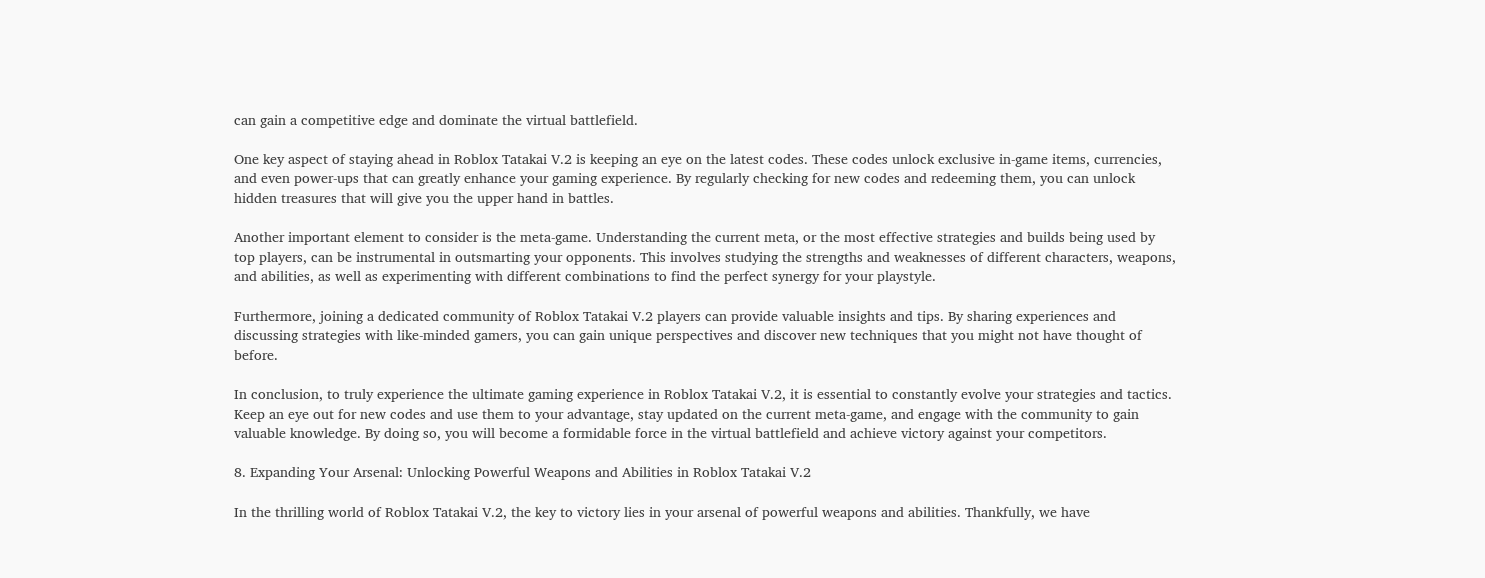can gain a competitive edge and dominate the virtual battlefield.

One key aspect of staying ahead in Roblox Tatakai V.2 is keeping an eye on the latest codes. These codes unlock exclusive in-game items, currencies, and even power-ups that can greatly enhance your gaming experience. By regularly checking for new codes and redeeming them, you can unlock hidden treasures that will give you the upper hand in battles.

Another important element to consider is the meta-game. Understanding the current meta, or the most effective strategies and builds being used by top players, can be instrumental in outsmarting your opponents. This involves studying the strengths and weaknesses of different characters, weapons, and abilities, as well as experimenting with different combinations to find the perfect synergy for your playstyle.

Furthermore, joining a dedicated community of Roblox Tatakai V.2 players can provide valuable insights and tips. By sharing experiences and discussing strategies with like-minded gamers, you can gain unique perspectives and discover new techniques that you might not have thought of before.

In conclusion, to truly experience the ultimate gaming experience in Roblox Tatakai V.2, it is essential to constantly evolve your strategies and tactics. Keep an eye out for new codes and use them to your advantage, stay updated on the current meta-game, and engage with the community to gain valuable knowledge. By doing so, you will become a formidable force in the virtual battlefield and achieve victory against your competitors.

8. Expanding Your Arsenal: Unlocking Powerful Weapons and Abilities in Roblox Tatakai V.2

In the thrilling world of Roblox Tatakai V.2, the key to victory lies in your arsenal of powerful weapons and abilities. Thankfully, we have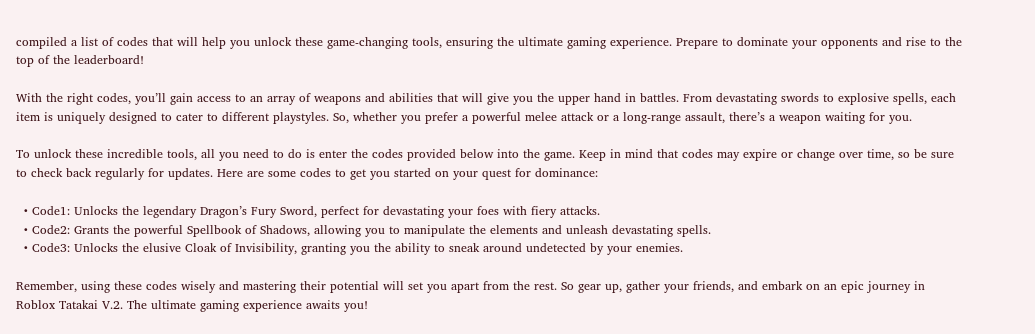compiled a list of codes that will help you unlock these game-changing tools, ensuring the ultimate gaming experience. Prepare to dominate your opponents and rise to the top of the leaderboard!

With the right codes, you’ll gain access to an array of weapons and abilities that will give you the upper hand in battles. From devastating swords to explosive spells, each item is uniquely designed to cater to different playstyles. So, whether you prefer a powerful melee attack or a long-range assault, there’s a weapon waiting for you.

To unlock these incredible tools, all you need to do is enter the codes provided below into the game. Keep in mind that codes may expire or change over time, so be sure to check back regularly for updates. Here are some codes to get you started on your quest for dominance:

  • Code1: Unlocks the legendary Dragon’s Fury Sword, perfect for devastating your foes with fiery attacks.
  • Code2: Grants the powerful Spellbook of Shadows, allowing you to manipulate the elements and unleash devastating spells.
  • Code3: Unlocks the elusive Cloak of Invisibility, granting you the ability to sneak around undetected by your enemies.

Remember, using these codes wisely and mastering their potential will set you apart from the rest. So gear up, gather your friends, and embark on an epic journey in Roblox Tatakai V.2. The ultimate gaming experience awaits you!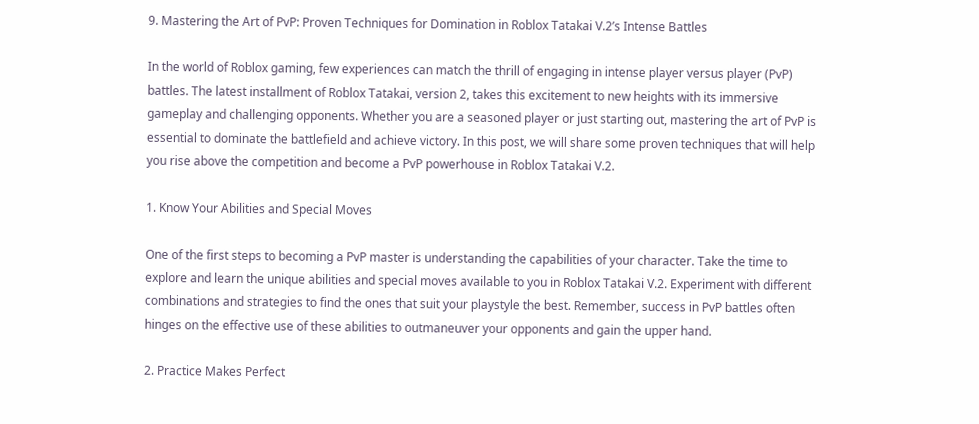9. Mastering the Art of PvP: Proven Techniques for Domination in Roblox Tatakai V.2’s Intense Battles

In the world of Roblox gaming, few experiences can match the thrill of engaging in intense player versus player (PvP) battles. The latest installment of Roblox Tatakai, version 2, takes this excitement to new heights with its immersive gameplay and challenging opponents. Whether you are a seasoned player or just starting out, mastering the art of PvP is essential to dominate the battlefield and achieve victory. In this post, we will share some proven techniques that will help you rise above the competition and become a PvP powerhouse in Roblox Tatakai V.2.

1. Know Your Abilities and Special Moves

One of the first steps to becoming a PvP master is understanding the capabilities of your character. Take the time to explore and learn the unique abilities and special moves available to you in Roblox Tatakai V.2. Experiment with different combinations and strategies to find the ones that suit your playstyle the best. Remember, success in PvP battles often hinges on the effective use of these abilities to outmaneuver your opponents and gain the upper hand.

2. Practice Makes Perfect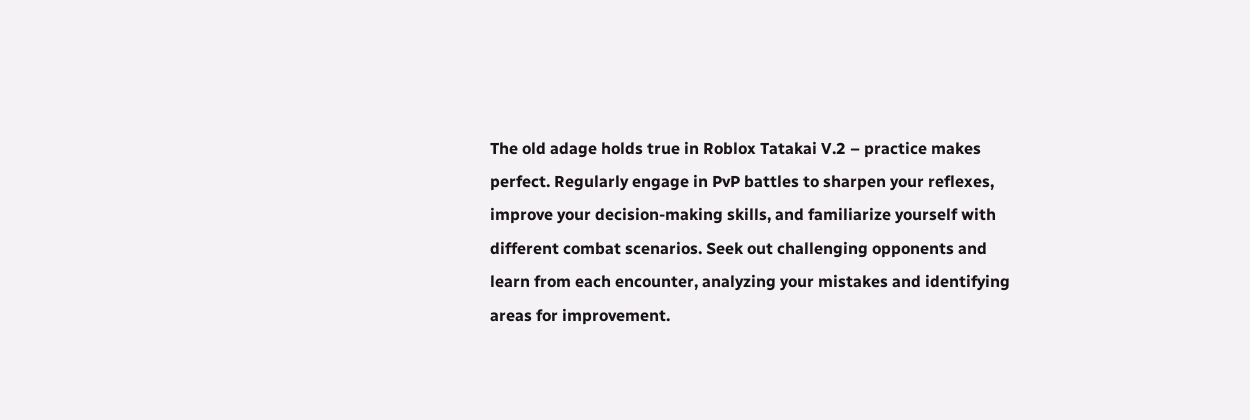The old adage holds true in Roblox Tatakai V.2 – practice makes perfect. Regularly engage in PvP battles to sharpen your reflexes, improve your decision-making skills, and familiarize yourself with different combat scenarios. Seek out challenging opponents and learn from each encounter, analyzing your mistakes and identifying areas for improvement.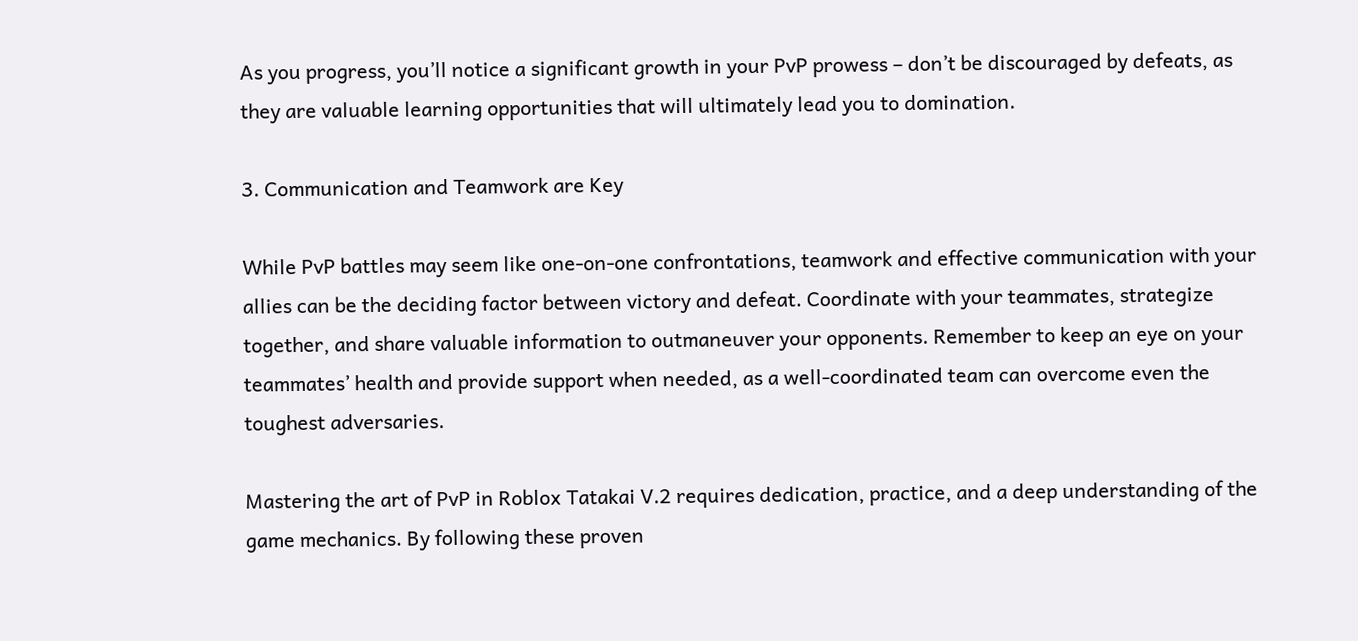As you progress, you’ll notice a significant growth in your PvP prowess – don’t be discouraged by defeats, as they are valuable learning opportunities that will ultimately lead you to domination.

3. Communication and Teamwork are Key

While PvP battles may seem like one-on-one confrontations, teamwork and effective communication with your allies can be the deciding factor between victory and defeat. Coordinate with your teammates, strategize together, and share valuable information to outmaneuver your opponents. Remember to keep an eye on your teammates’ health and provide support when needed, as a well-coordinated team can overcome even the toughest adversaries.

Mastering the art of PvP in Roblox Tatakai V.2 requires dedication, practice, and a deep understanding of the game mechanics. By following these proven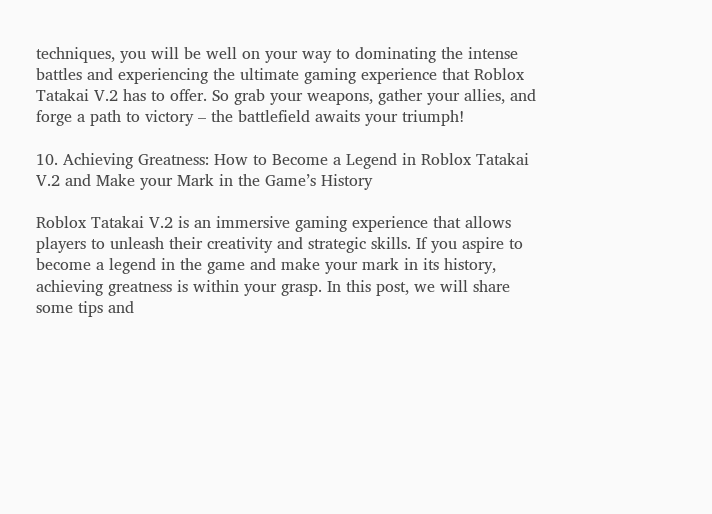techniques, you will be well on your way to dominating the intense battles and experiencing the ultimate gaming experience that Roblox Tatakai V.2 has to offer. So grab your weapons, gather your allies, and forge a path to victory – the battlefield awaits your triumph!

10. Achieving Greatness: How to Become a Legend in Roblox Tatakai V.2 and Make your Mark in the Game’s History

Roblox Tatakai V.2 is an immersive gaming experience that allows players to unleash their creativity and strategic skills. If you aspire to become a legend in the game and make your mark in its history, achieving greatness is within your grasp. In this post, we will share some tips and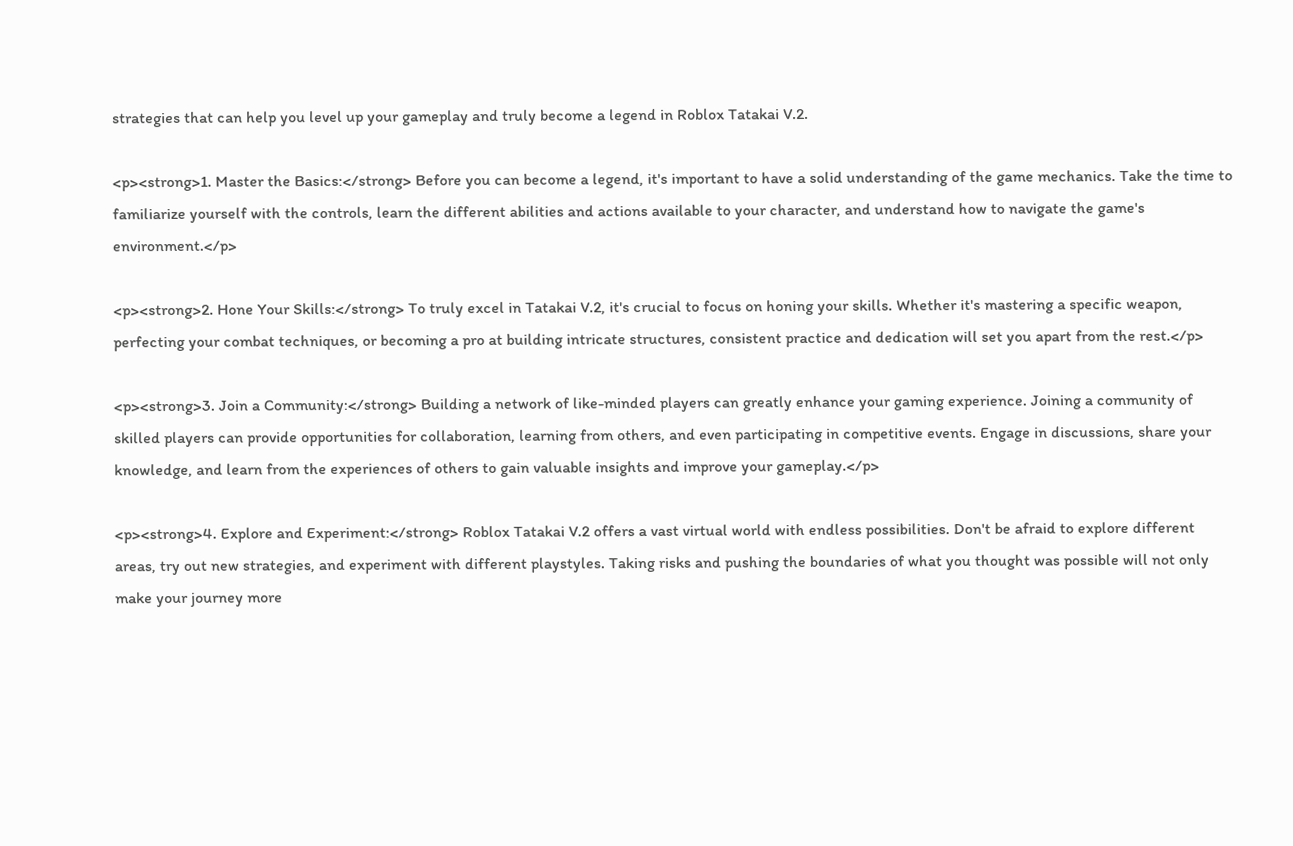strategies that can help you level up your gameplay and truly become a legend in Roblox Tatakai V.2.

<p><strong>1. Master the Basics:</strong> Before you can become a legend, it's important to have a solid understanding of the game mechanics. Take the time to familiarize yourself with the controls, learn the different abilities and actions available to your character, and understand how to navigate the game's environment.</p>

<p><strong>2. Hone Your Skills:</strong> To truly excel in Tatakai V.2, it's crucial to focus on honing your skills. Whether it's mastering a specific weapon, perfecting your combat techniques, or becoming a pro at building intricate structures, consistent practice and dedication will set you apart from the rest.</p>

<p><strong>3. Join a Community:</strong> Building a network of like-minded players can greatly enhance your gaming experience. Joining a community of skilled players can provide opportunities for collaboration, learning from others, and even participating in competitive events. Engage in discussions, share your knowledge, and learn from the experiences of others to gain valuable insights and improve your gameplay.</p>

<p><strong>4. Explore and Experiment:</strong> Roblox Tatakai V.2 offers a vast virtual world with endless possibilities. Don't be afraid to explore different areas, try out new strategies, and experiment with different playstyles. Taking risks and pushing the boundaries of what you thought was possible will not only make your journey more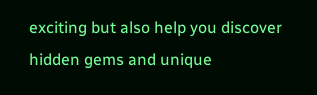exciting but also help you discover hidden gems and unique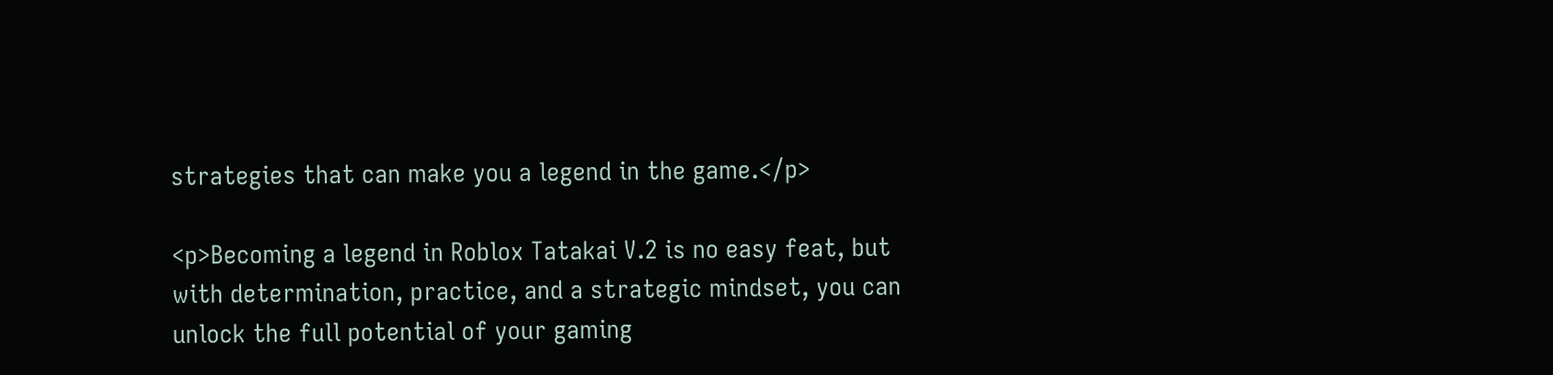strategies that can make you a legend in the game.</p>

<p>Becoming a legend in Roblox Tatakai V.2 is no easy feat, but with determination, practice, and a strategic mindset, you can unlock the full potential of your gaming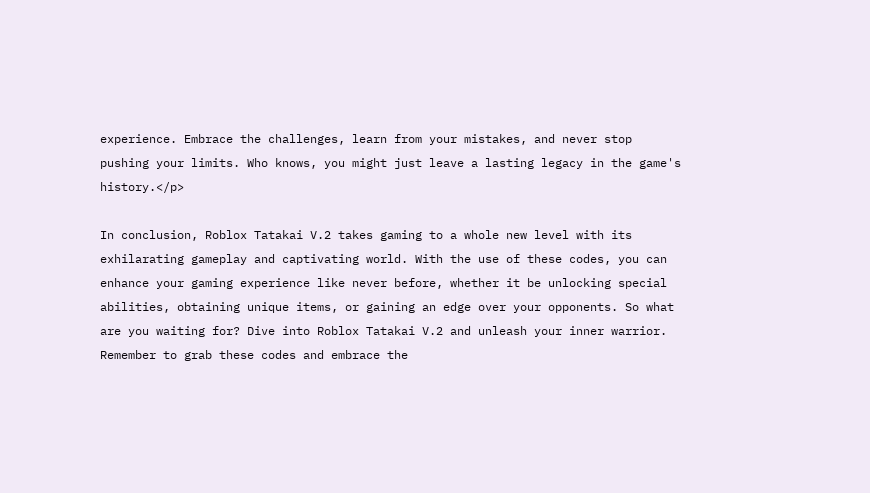experience. Embrace the challenges, learn from your mistakes, and never stop pushing your limits. Who knows, you might just leave a lasting legacy in the game's history.</p>

In conclusion, Roblox Tatakai V.2 takes gaming to a whole new level with its exhilarating gameplay and captivating world. With the use of these codes, you can enhance your gaming experience like never before, whether it be unlocking special abilities, obtaining unique items, or gaining an edge over your opponents. So what are you waiting for? Dive into Roblox Tatakai V.2 and unleash your inner warrior. Remember to grab these codes and embrace the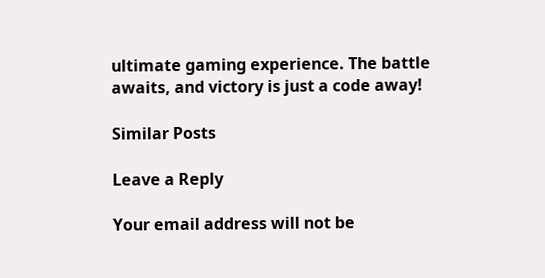ultimate gaming experience. The battle awaits, and victory is just a code away!

Similar Posts

Leave a Reply

Your email address will not be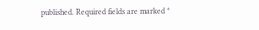published. Required fields are marked *